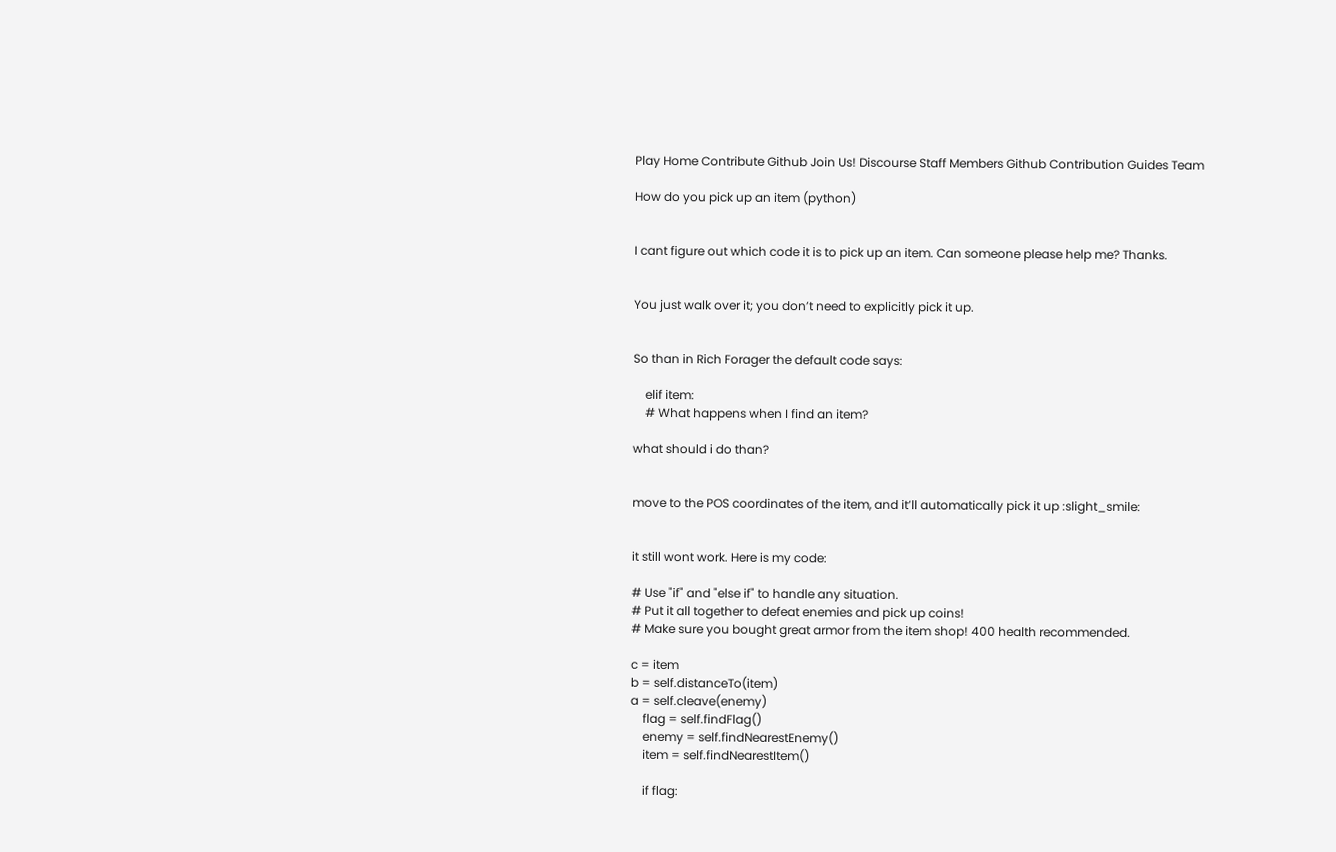Play Home Contribute Github Join Us! Discourse Staff Members Github Contribution Guides Team

How do you pick up an item (python)


I cant figure out which code it is to pick up an item. Can someone please help me? Thanks.


You just walk over it; you don’t need to explicitly pick it up.


So than in Rich Forager the default code says:

    elif item:
    # What happens when I find an item?

what should i do than?


move to the POS coordinates of the item, and it’ll automatically pick it up :slight_smile:


it still wont work. Here is my code:

# Use "if" and "else if" to handle any situation.
# Put it all together to defeat enemies and pick up coins!
# Make sure you bought great armor from the item shop! 400 health recommended.

c = item
b = self.distanceTo(item)
a = self.cleave(enemy)
    flag = self.findFlag()
    enemy = self.findNearestEnemy()
    item = self.findNearestItem()

    if flag: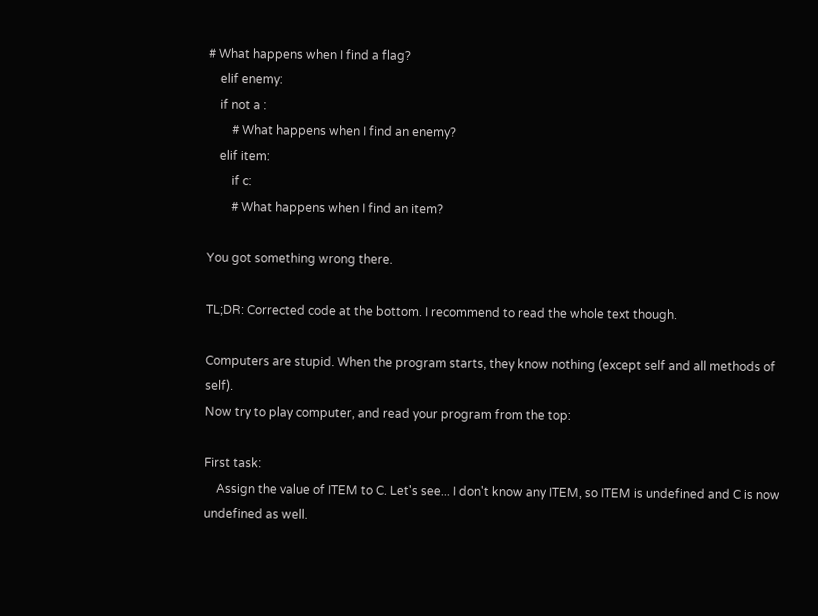# What happens when I find a flag?
    elif enemy:
    if not a :
        # What happens when I find an enemy?
    elif item:
        if c:
        # What happens when I find an item?

You got something wrong there.

TL;DR: Corrected code at the bottom. I recommend to read the whole text though.

Computers are stupid. When the program starts, they know nothing (except self and all methods of self).
Now try to play computer, and read your program from the top:

First task:
    Assign the value of ITEM to C. Let's see... I don't know any ITEM, so ITEM is undefined and C is now undefined as well.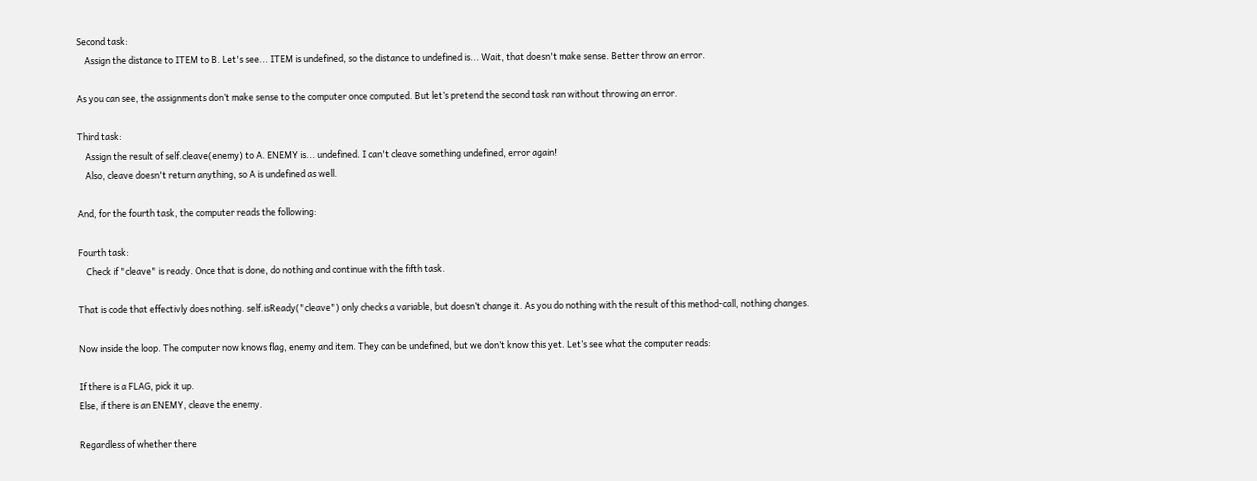Second task:
    Assign the distance to ITEM to B. Let's see... ITEM is undefined, so the distance to undefined is... Wait, that doesn't make sense. Better throw an error.

As you can see, the assignments don’t make sense to the computer once computed. But let’s pretend the second task ran without throwing an error.

Third task:
    Assign the result of self.cleave(enemy) to A. ENEMY is... undefined. I can't cleave something undefined, error again!
    Also, cleave doesn't return anything, so A is undefined as well.

And, for the fourth task, the computer reads the following:

Fourth task:
    Check if "cleave" is ready. Once that is done, do nothing and continue with the fifth task.

That is code that effectivly does nothing. self.isReady("cleave") only checks a variable, but doesn’t change it. As you do nothing with the result of this method-call, nothing changes.

Now inside the loop. The computer now knows flag, enemy and item. They can be undefined, but we don’t know this yet. Let’s see what the computer reads:

If there is a FLAG, pick it up.
Else, if there is an ENEMY, cleave the enemy.

Regardless of whether there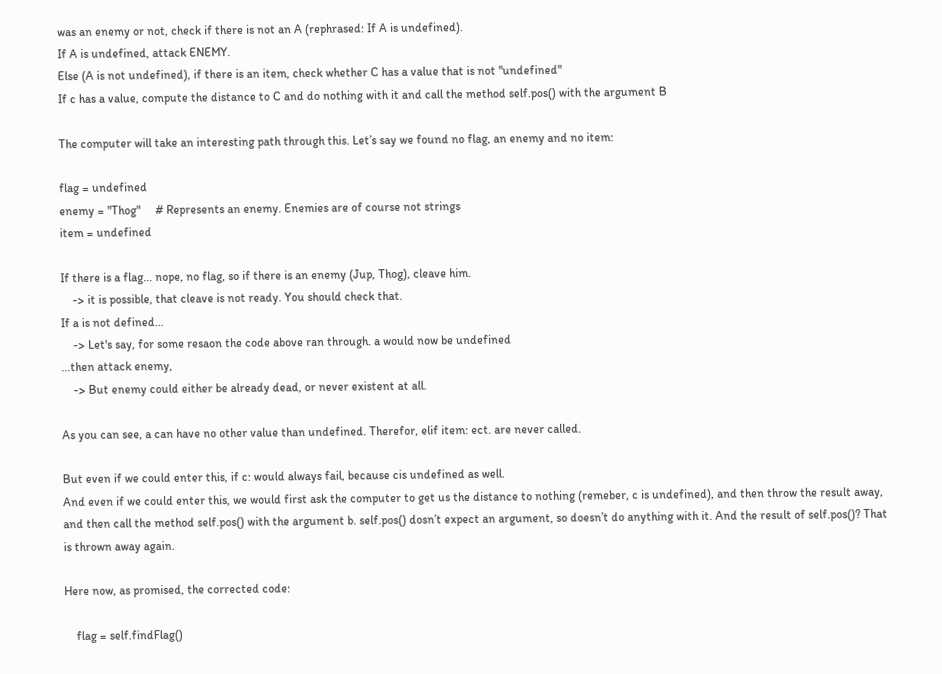was an enemy or not, check if there is not an A (rephrased: If A is undefined).
If A is undefined, attack ENEMY.
Else (A is not undefined), if there is an item, check whether C has a value that is not "undefined"
If c has a value, compute the distance to C and do nothing with it and call the method self.pos() with the argument B

The computer will take an interesting path through this. Let’s say we found no flag, an enemy and no item:

flag = undefined
enemy = "Thog"     # Represents an enemy. Enemies are of course not strings
item = undefined

If there is a flag... nope, no flag, so if there is an enemy (Jup, Thog), cleave him.
    -> it is possible, that cleave is not ready. You should check that.
If a is not defined...
    -> Let's say, for some resaon the code above ran through. a would now be undefined
...then attack enemy,
    -> But enemy could either be already dead, or never existent at all.

As you can see, a can have no other value than undefined. Therefor, elif item: ect. are never called.

But even if we could enter this, if c: would always fail, because cis undefined as well.
And even if we could enter this, we would first ask the computer to get us the distance to nothing (remeber, c is undefined), and then throw the result away, and then call the method self.pos() with the argument b. self.pos() dosn’t expect an argument, so doesn’t do anything with it. And the result of self.pos()? That is thrown away again.

Here now, as promised, the corrected code:

    flag = self.findFlag()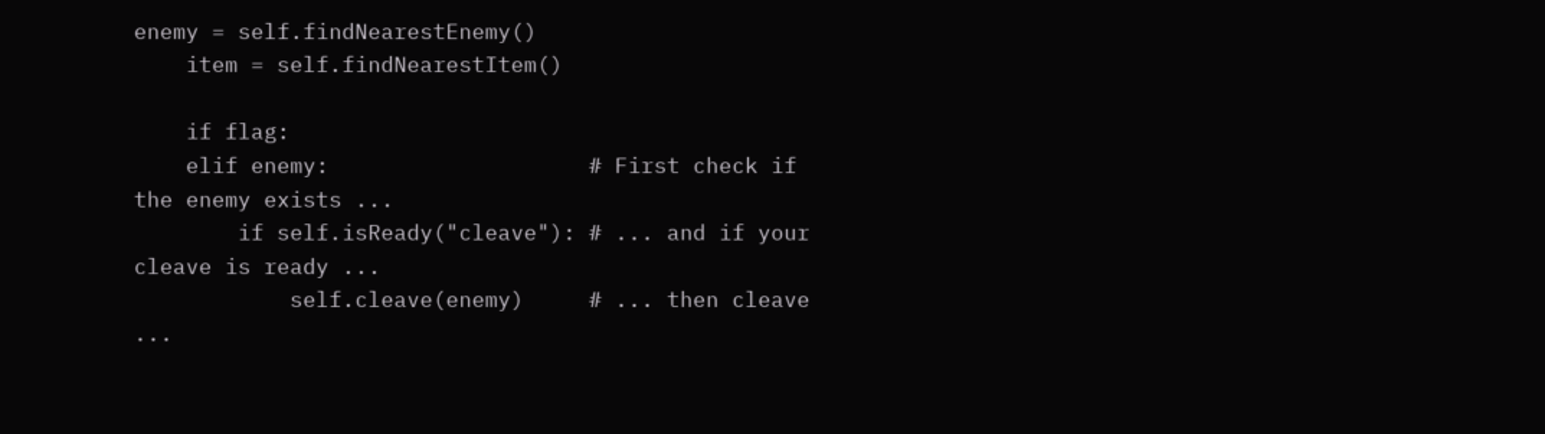enemy = self.findNearestEnemy()
    item = self.findNearestItem()

    if flag:
    elif enemy:                    # First check if the enemy exists ...
        if self.isReady("cleave"): # ... and if your cleave is ready ...
            self.cleave(enemy)     # ... then cleave ...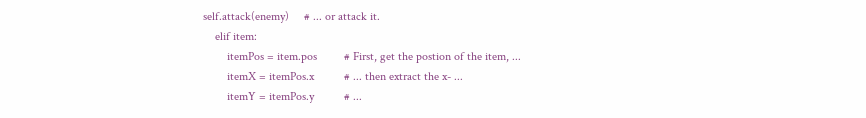self.attack(enemy)     # ... or attack it.
    elif item:
        itemPos = item.pos         # First, get the postion of the item, ...
        itemX = itemPos.x          # ... then extract the x- ...
        itemY = itemPos.y          # ...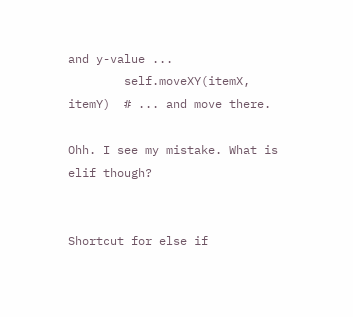and y-value ...
        self.moveXY(itemX, itemY)  # ... and move there.

Ohh. I see my mistake. What is elif though?


Shortcut for else if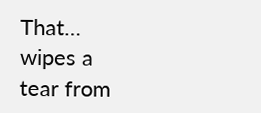That… wipes a tear from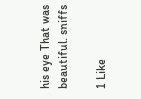his eye That was beautiful. sniffs

1 Like